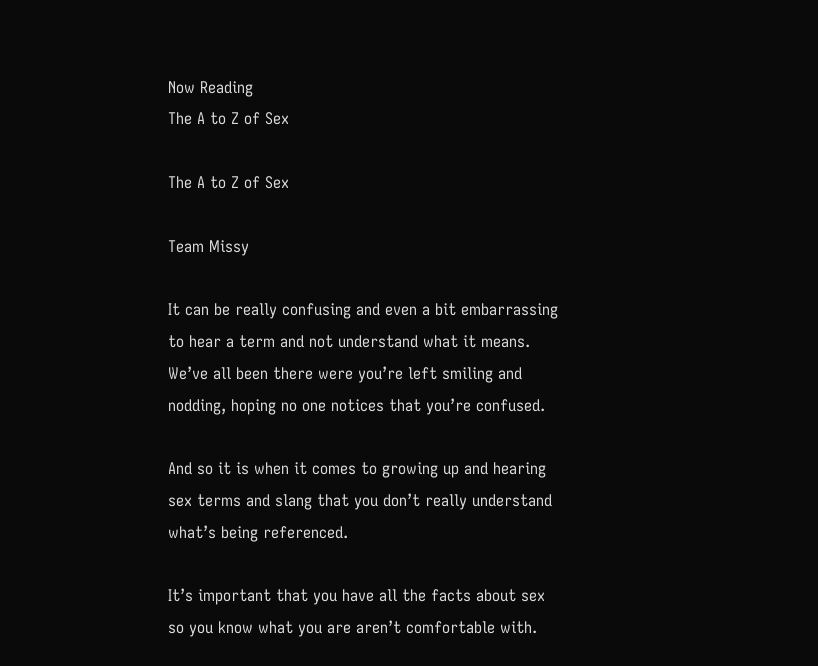Now Reading
The A to Z of Sex

The A to Z of Sex

Team Missy

It can be really confusing and even a bit embarrassing to hear a term and not understand what it means. We’ve all been there were you’re left smiling and nodding, hoping no one notices that you’re confused.

And so it is when it comes to growing up and hearing sex terms and slang that you don’t really understand what’s being referenced.

It’s important that you have all the facts about sex so you know what you are aren’t comfortable with.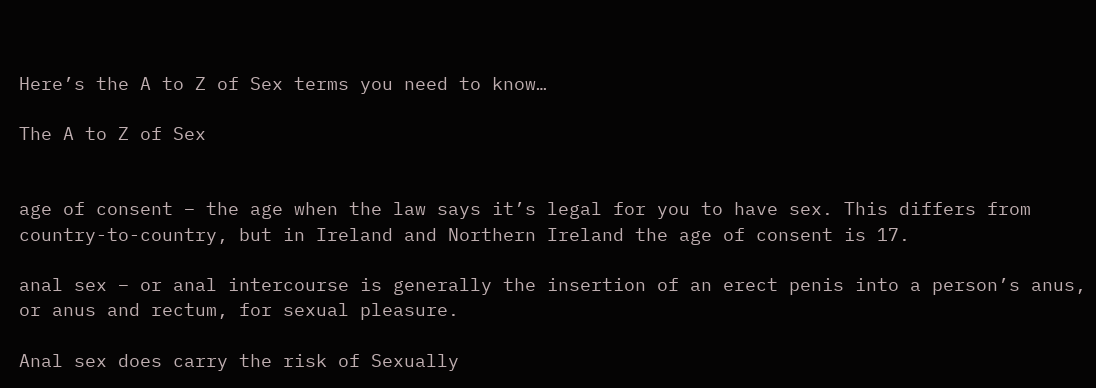Here’s the A to Z of Sex terms you need to know…

The A to Z of Sex


age of consent – the age when the law says it’s legal for you to have sex. This differs from country-to-country, but in Ireland and Northern Ireland the age of consent is 17.

anal sex – or anal intercourse is generally the insertion of an erect penis into a person’s anus, or anus and rectum, for sexual pleasure.

Anal sex does carry the risk of Sexually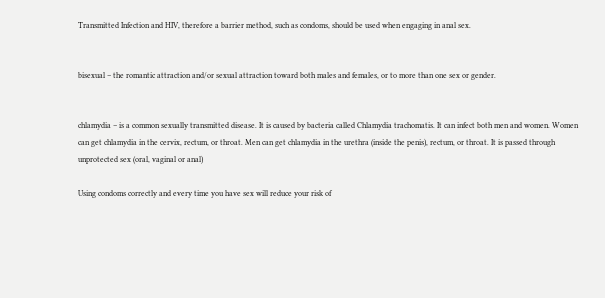Transmitted Infection and HIV, therefore a barrier method, such as condoms, should be used when engaging in anal sex.


bisexual – the romantic attraction and/or sexual attraction toward both males and females, or to more than one sex or gender.


chlamydia – is a common sexually transmitted disease. It is caused by bacteria called Chlamydia trachomatis. It can infect both men and women. Women can get chlamydia in the cervix, rectum, or throat. Men can get chlamydia in the urethra (inside the penis), rectum, or throat. It is passed through unprotected sex (oral, vaginal or anal)

Using condoms correctly and every time you have sex will reduce your risk of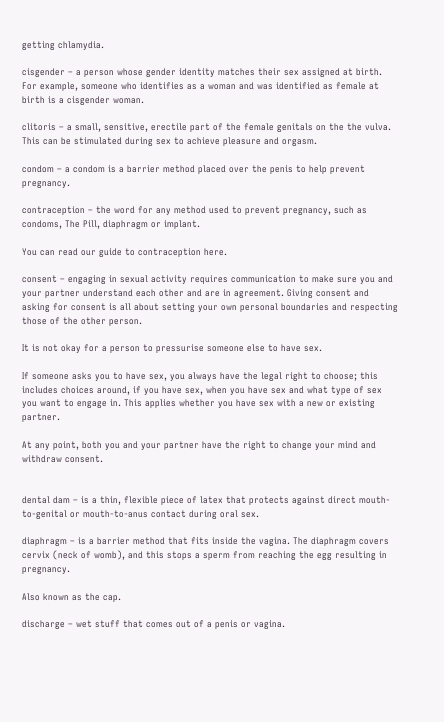getting chlamydia.

cisgender – a person whose gender identity matches their sex assigned at birth. For example, someone who identifies as a woman and was identified as female at birth is a cisgender woman.

clitoris – a small, sensitive, erectile part of the female genitals on the the vulva. This can be stimulated during sex to achieve pleasure and orgasm.

condom – a condom is a barrier method placed over the penis to help prevent pregnancy.

contraception – the word for any method used to prevent pregnancy, such as condoms, The Pill, diaphragm or implant.

You can read our guide to contraception here.

consent – engaging in sexual activity requires communication to make sure you and your partner understand each other and are in agreement. Giving consent and asking for consent is all about setting your own personal boundaries and respecting those of the other person.

It is not okay for a person to pressurise someone else to have sex.

If someone asks you to have sex, you always have the legal right to choose; this includes choices around, if you have sex, when you have sex and what type of sex you want to engage in. This applies whether you have sex with a new or existing partner.

At any point, both you and your partner have the right to change your mind and withdraw consent.


dental dam – is a thin, flexible piece of latex that protects against direct mouth-to-genital or mouth-to-anus contact during oral sex.

diaphragm – is a barrier method that fits inside the vagina. The diaphragm covers cervix (neck of womb), and this stops a sperm from reaching the egg resulting in pregnancy.

Also known as the cap.

discharge – wet stuff that comes out of a penis or vagina.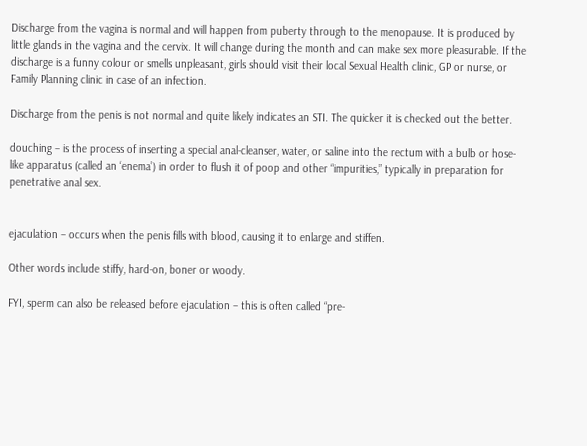Discharge from the vagina is normal and will happen from puberty through to the menopause. It is produced by little glands in the vagina and the cervix. It will change during the month and can make sex more pleasurable. If the discharge is a funny colour or smells unpleasant, girls should visit their local Sexual Health clinic, GP or nurse, or Family Planning clinic in case of an infection.

Discharge from the penis is not normal and quite likely indicates an STI. The quicker it is checked out the better.

douching – is the process of inserting a special anal-cleanser, water, or saline into the rectum with a bulb or hose-like apparatus (called an ‘enema’) in order to flush it of poop and other “impurities,” typically in preparation for penetrative anal sex.


ejaculation – occurs when the penis fills with blood, causing it to enlarge and stiffen.

Other words include stiffy, hard-on, boner or woody.

FYI, sperm can also be released before ejaculation – this is often called “pre-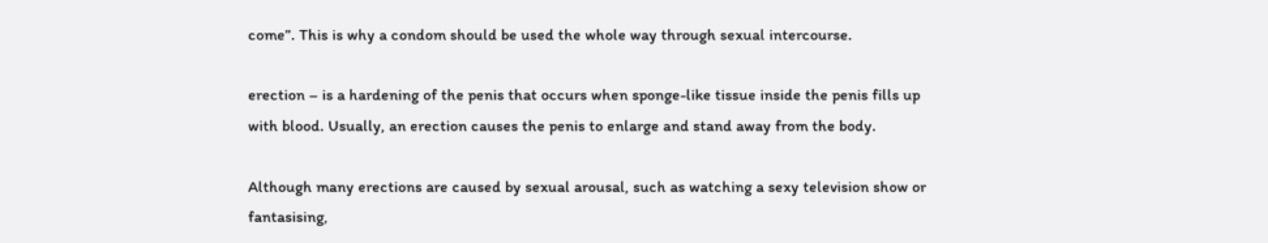come”. This is why a condom should be used the whole way through sexual intercourse.

erection – is a hardening of the penis that occurs when sponge-like tissue inside the penis fills up with blood. Usually, an erection causes the penis to enlarge and stand away from the body.

Although many erections are caused by sexual arousal, such as watching a sexy television show or fantasising,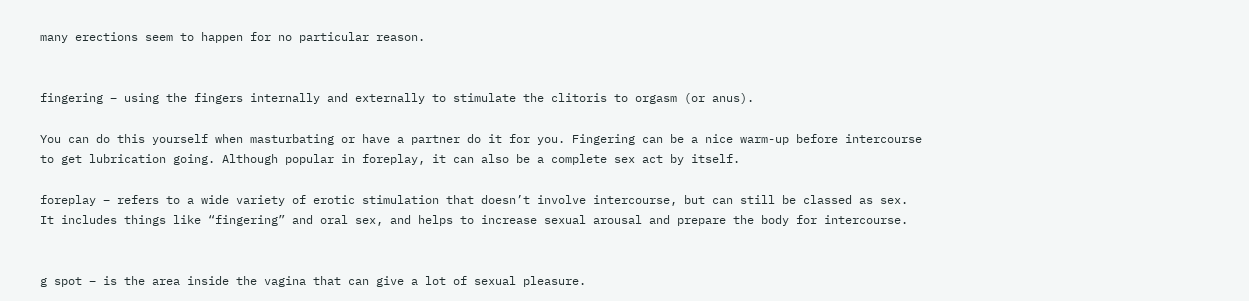many erections seem to happen for no particular reason.


fingering – using the fingers internally and externally to stimulate the clitoris to orgasm (or anus).

You can do this yourself when masturbating or have a partner do it for you. Fingering can be a nice warm-up before intercourse to get lubrication going. Although popular in foreplay, it can also be a complete sex act by itself.

foreplay – refers to a wide variety of erotic stimulation that doesn’t involve intercourse, but can still be classed as sex. It includes things like “fingering” and oral sex, and helps to increase sexual arousal and prepare the body for intercourse.


g spot – is the area inside the vagina that can give a lot of sexual pleasure.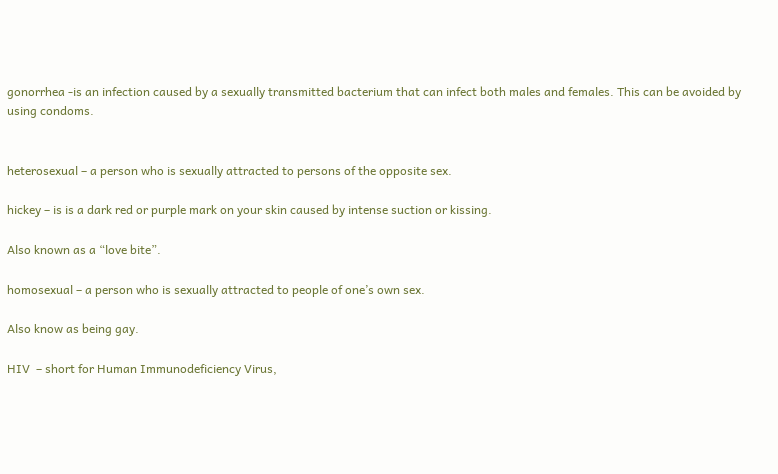gonorrhea -is an infection caused by a sexually transmitted bacterium that can infect both males and females. This can be avoided by using condoms.


heterosexual – a person who is sexually attracted to persons of the opposite sex.

hickey – is is a dark red or purple mark on your skin caused by intense suction or kissing.

Also known as a “love bite”.

homosexual – a person who is sexually attracted to people of one’s own sex.

Also know as being gay.

HIV  – short for Human Immunodeficiency Virus,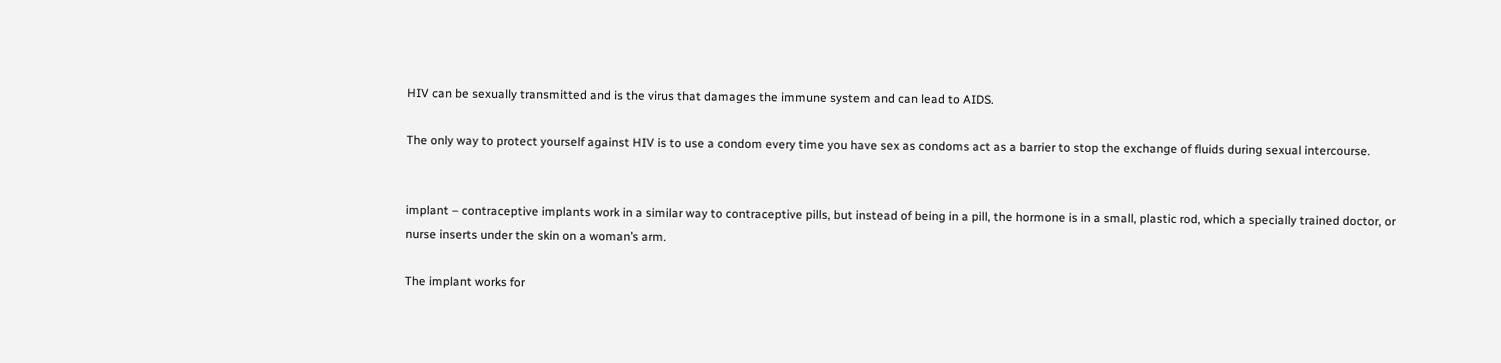HIV can be sexually transmitted and is the virus that damages the immune system and can lead to AIDS.

The only way to protect yourself against HIV is to use a condom every time you have sex as condoms act as a barrier to stop the exchange of fluids during sexual intercourse.


implant – contraceptive implants work in a similar way to contraceptive pills, but instead of being in a pill, the hormone is in a small, plastic rod, which a specially trained doctor, or nurse inserts under the skin on a woman’s arm.

The implant works for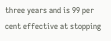three years and is 99 per cent effective at stopping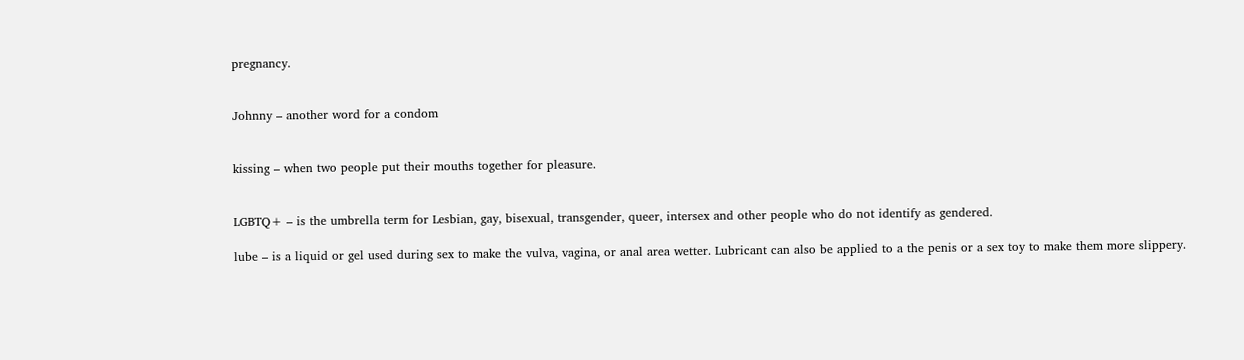pregnancy.


Johnny – another word for a condom


kissing – when two people put their mouths together for pleasure.


LGBTQ+ – is the umbrella term for Lesbian, gay, bisexual, transgender, queer, intersex and other people who do not identify as gendered.

lube – is a liquid or gel used during sex to make the vulva, vagina, or anal area wetter. Lubricant can also be applied to a the penis or a sex toy to make them more slippery.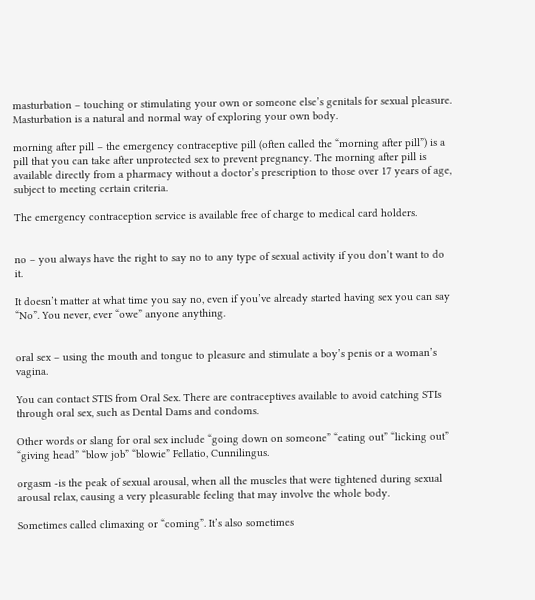masturbation – touching or stimulating your own or someone else’s genitals for sexual pleasure. Masturbation is a natural and normal way of exploring your own body.

morning after pill – the emergency contraceptive pill (often called the “morning after pill”) is a pill that you can take after unprotected sex to prevent pregnancy. The morning after pill is available directly from a pharmacy without a doctor’s prescription to those over 17 years of age, subject to meeting certain criteria.

The emergency contraception service is available free of charge to medical card holders.


no – you always have the right to say no to any type of sexual activity if you don’t want to do it.

It doesn’t matter at what time you say no, even if you’ve already started having sex you can say “No”. You never, ever “owe” anyone anything.


oral sex – using the mouth and tongue to pleasure and stimulate a boy’s penis or a woman’s vagina.

You can contact STIS from Oral Sex. There are contraceptives available to avoid catching STIs through oral sex, such as Dental Dams and condoms.

Other words or slang for oral sex include “going down on someone” “eating out” “licking out” “giving head” “blow job” “blowie” Fellatio, Cunnilingus.

orgasm -is the peak of sexual arousal, when all the muscles that were tightened during sexual arousal relax, causing a very pleasurable feeling that may involve the whole body.

Sometimes called climaxing or “coming”. It’s also sometimes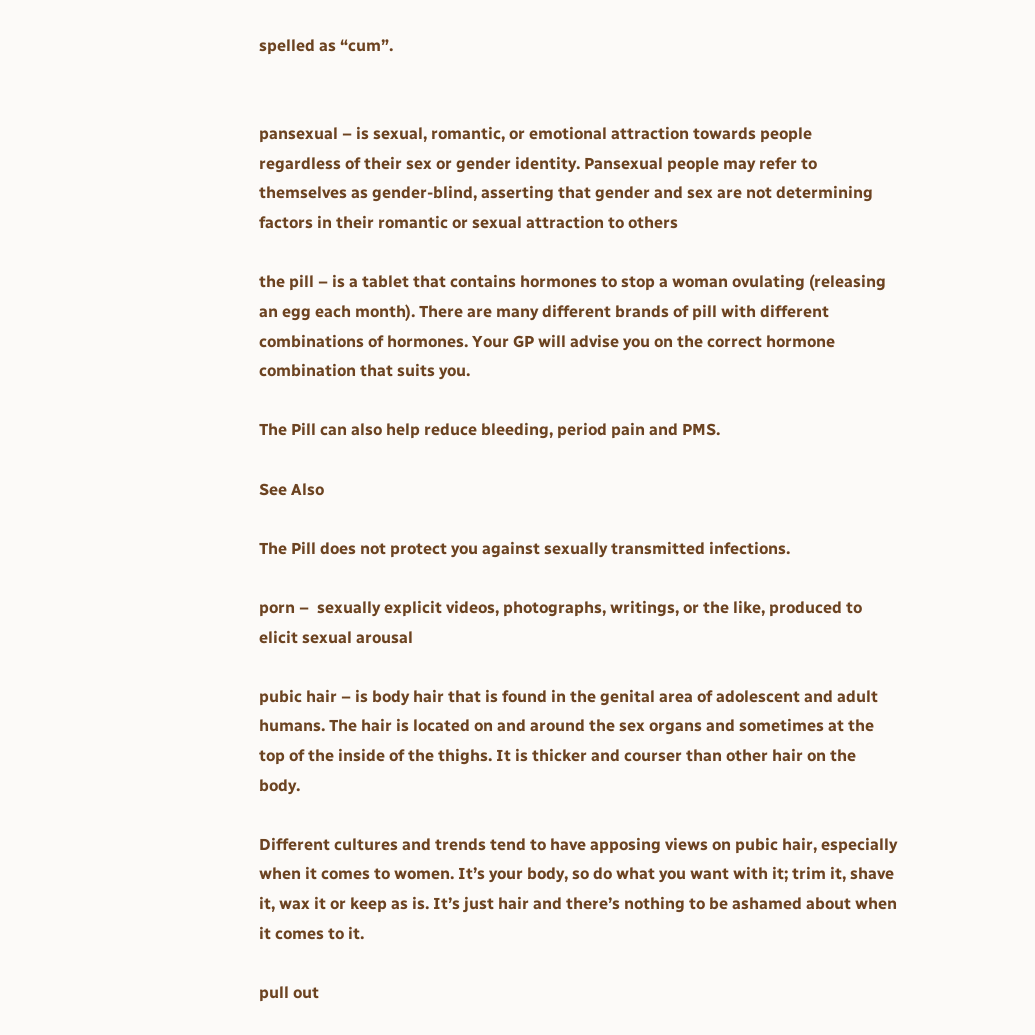spelled as “cum”.


pansexual – is sexual, romantic, or emotional attraction towards people regardless of their sex or gender identity. Pansexual people may refer to themselves as gender-blind, asserting that gender and sex are not determining factors in their romantic or sexual attraction to others

the pill – is a tablet that contains hormones to stop a woman ovulating (releasing an egg each month). There are many different brands of pill with different combinations of hormones. Your GP will advise you on the correct hormone combination that suits you.

The Pill can also help reduce bleeding, period pain and PMS.

See Also

The Pill does not protect you against sexually transmitted infections.

porn –  sexually explicit videos, photographs, writings, or the like, produced to elicit sexual arousal

pubic hair – is body hair that is found in the genital area of adolescent and adult humans. The hair is located on and around the sex organs and sometimes at the top of the inside of the thighs. It is thicker and courser than other hair on the body.

Different cultures and trends tend to have apposing views on pubic hair, especially when it comes to women. It’s your body, so do what you want with it; trim it, shave it, wax it or keep as is. It’s just hair and there’s nothing to be ashamed about when it comes to it.

pull out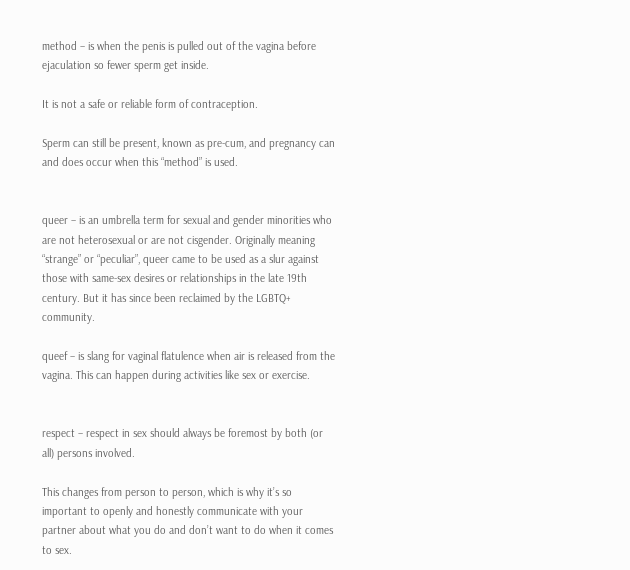method – is when the penis is pulled out of the vagina before ejaculation so fewer sperm get inside.

It is not a safe or reliable form of contraception.

Sperm can still be present, known as pre-cum, and pregnancy can and does occur when this “method” is used.


queer – is an umbrella term for sexual and gender minorities who are not heterosexual or are not cisgender. Originally meaning “strange” or “peculiar”, queer came to be used as a slur against those with same-sex desires or relationships in the late 19th century. But it has since been reclaimed by the LGBTQ+ community.

queef – is slang for vaginal flatulence when air is released from the vagina. This can happen during activities like sex or exercise.


respect – respect in sex should always be foremost by both (or all) persons involved.

This changes from person to person, which is why it’s so important to openly and honestly communicate with your partner about what you do and don’t want to do when it comes to sex.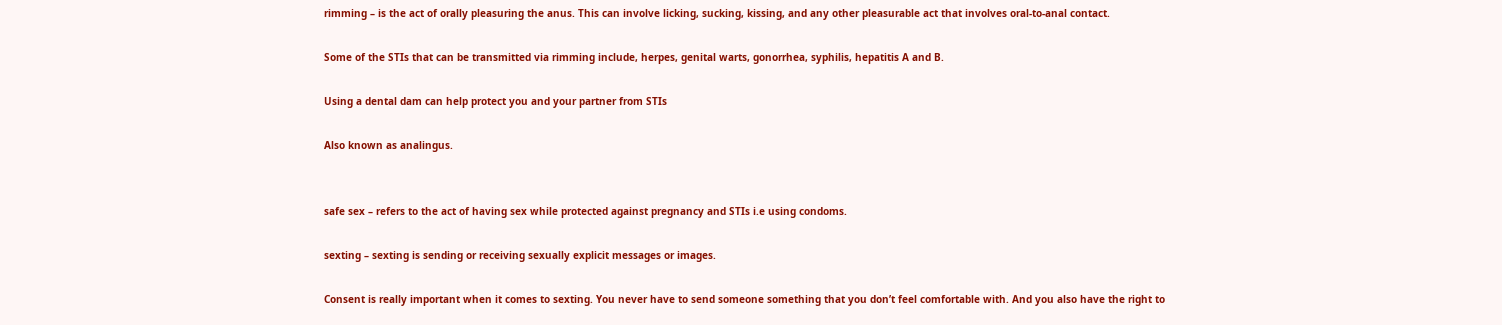rimming – is the act of orally pleasuring the anus. This can involve licking, sucking, kissing, and any other pleasurable act that involves oral-to-anal contact.

Some of the STIs that can be transmitted via rimming include, herpes, genital warts, gonorrhea, syphilis, hepatitis A and B.

Using a dental dam can help protect you and your partner from STIs

Also known as analingus.


safe sex – refers to the act of having sex while protected against pregnancy and STIs i.e using condoms.

sexting – sexting is sending or receiving sexually explicit messages or images.

Consent is really important when it comes to sexting. You never have to send someone something that you don’t feel comfortable with. And you also have the right to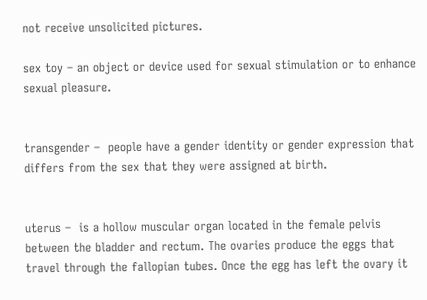not receive unsolicited pictures.

sex toy – an object or device used for sexual stimulation or to enhance sexual pleasure.


transgender –  people have a gender identity or gender expression that differs from the sex that they were assigned at birth.


uterus –  is a hollow muscular organ located in the female pelvis between the bladder and rectum. The ovaries produce the eggs that travel through the fallopian tubes. Once the egg has left the ovary it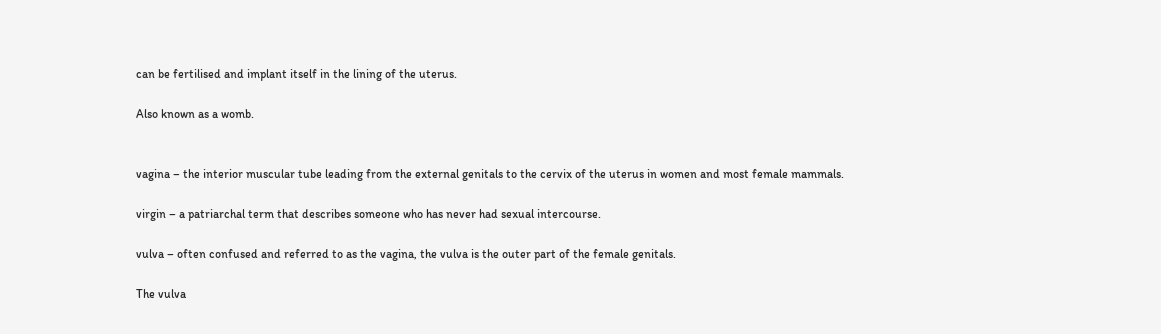can be fertilised and implant itself in the lining of the uterus.

Also known as a womb.


vagina – the interior muscular tube leading from the external genitals to the cervix of the uterus in women and most female mammals.

virgin – a patriarchal term that describes someone who has never had sexual intercourse.

vulva – often confused and referred to as the vagina, the vulva is the outer part of the female genitals.

The vulva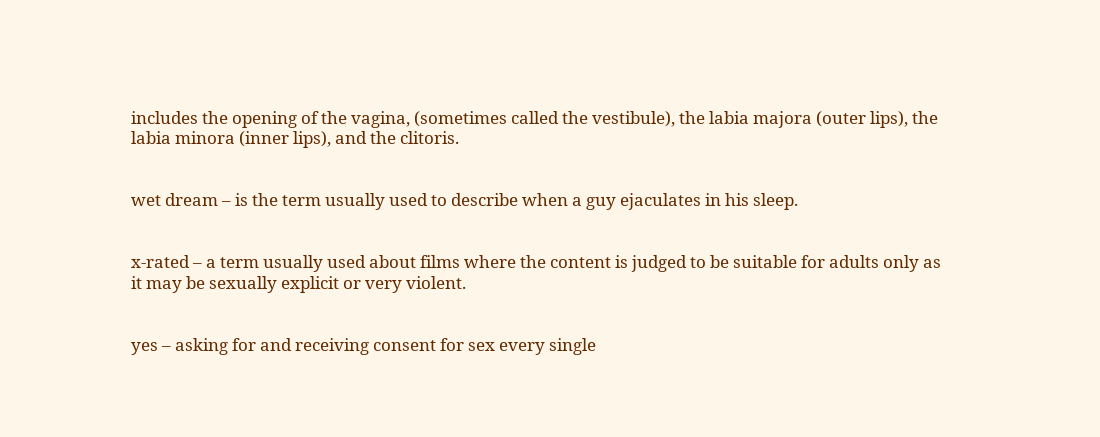includes the opening of the vagina, (sometimes called the vestibule), the labia majora (outer lips), the labia minora (inner lips), and the clitoris.


wet dream – is the term usually used to describe when a guy ejaculates in his sleep.


x-rated – a term usually used about films where the content is judged to be suitable for adults only as it may be sexually explicit or very violent.


yes – asking for and receiving consent for sex every single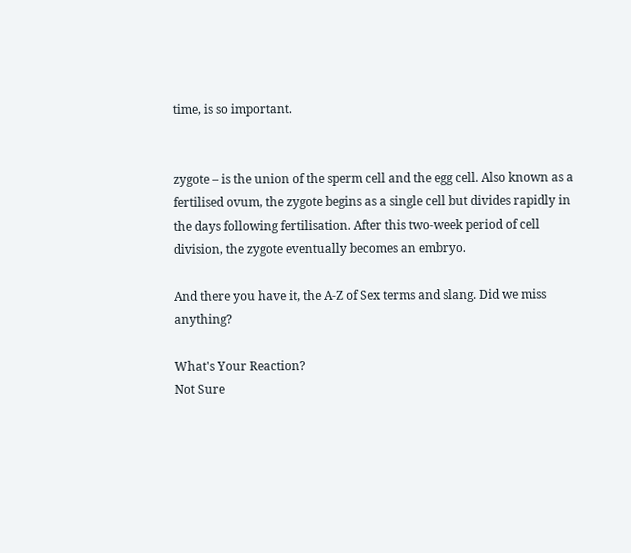time, is so important.


zygote – is the union of the sperm cell and the egg cell. Also known as a fertilised ovum, the zygote begins as a single cell but divides rapidly in the days following fertilisation. After this two-week period of cell division, the zygote eventually becomes an embryo.

And there you have it, the A-Z of Sex terms and slang. Did we miss anything?

What's Your Reaction?
Not Sure